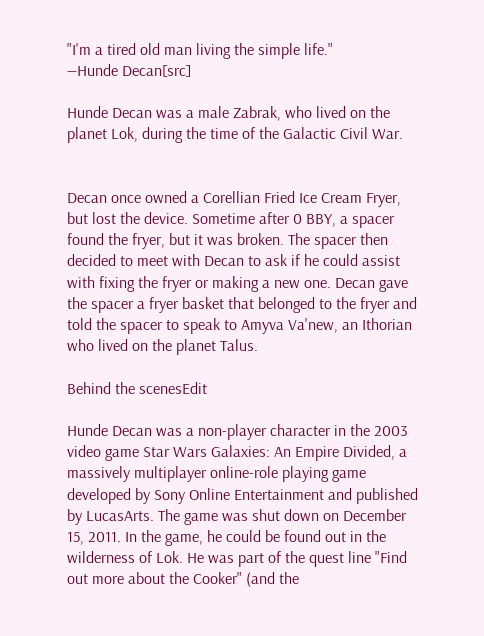"I'm a tired old man living the simple life."
―Hunde Decan[src]

Hunde Decan was a male Zabrak, who lived on the planet Lok, during the time of the Galactic Civil War.


Decan once owned a Corellian Fried Ice Cream Fryer, but lost the device. Sometime after 0 BBY, a spacer found the fryer, but it was broken. The spacer then decided to meet with Decan to ask if he could assist with fixing the fryer or making a new one. Decan gave the spacer a fryer basket that belonged to the fryer and told the spacer to speak to Amyva Va'new, an Ithorian who lived on the planet Talus.

Behind the scenesEdit

Hunde Decan was a non-player character in the 2003 video game Star Wars Galaxies: An Empire Divided, a massively multiplayer online-role playing game developed by Sony Online Entertainment and published by LucasArts. The game was shut down on December 15, 2011. In the game, he could be found out in the wilderness of Lok. He was part of the quest line "Find out more about the Cooker" (and the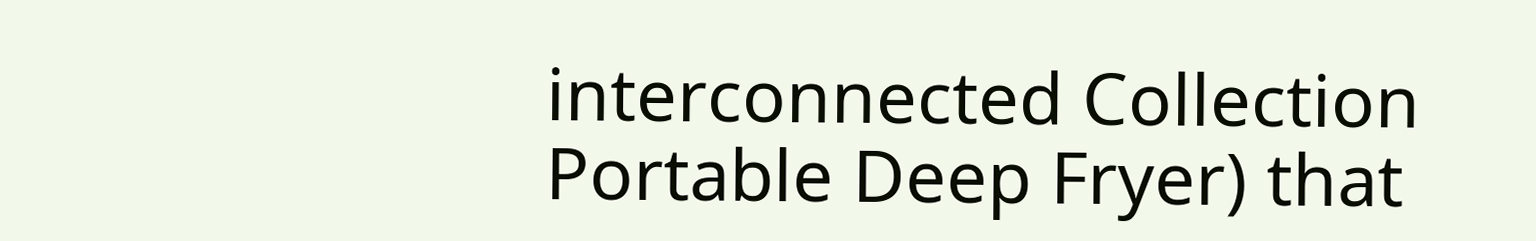interconnected Collection Portable Deep Fryer) that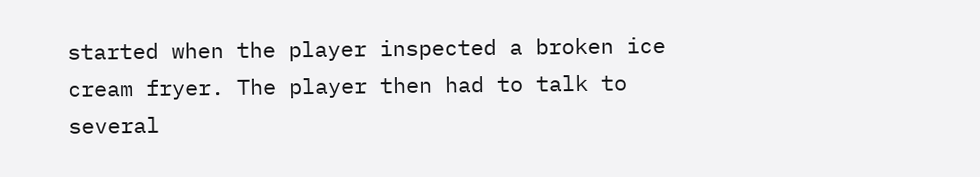started when the player inspected a broken ice cream fryer. The player then had to talk to several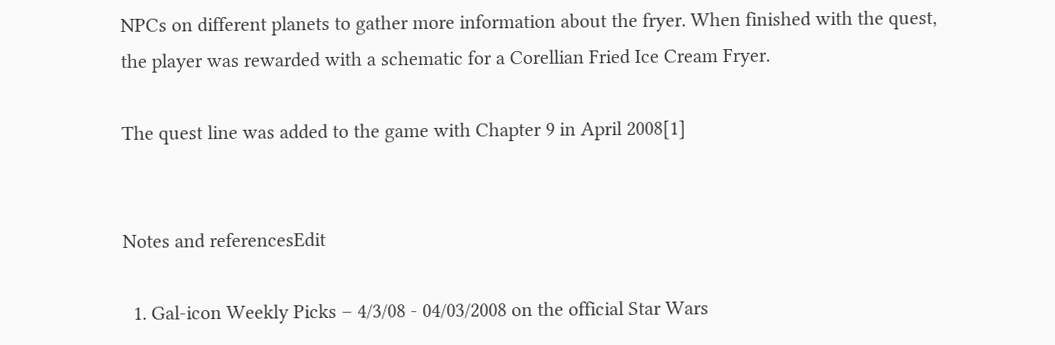NPCs on different planets to gather more information about the fryer. When finished with the quest, the player was rewarded with a schematic for a Corellian Fried Ice Cream Fryer.

The quest line was added to the game with Chapter 9 in April 2008[1]


Notes and referencesEdit

  1. Gal-icon Weekly Picks – 4/3/08 - 04/03/2008 on the official Star Wars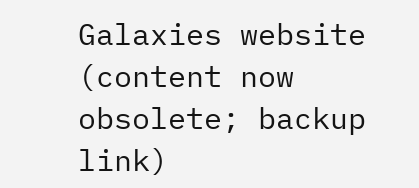Galaxies website (content now obsolete; backup link)